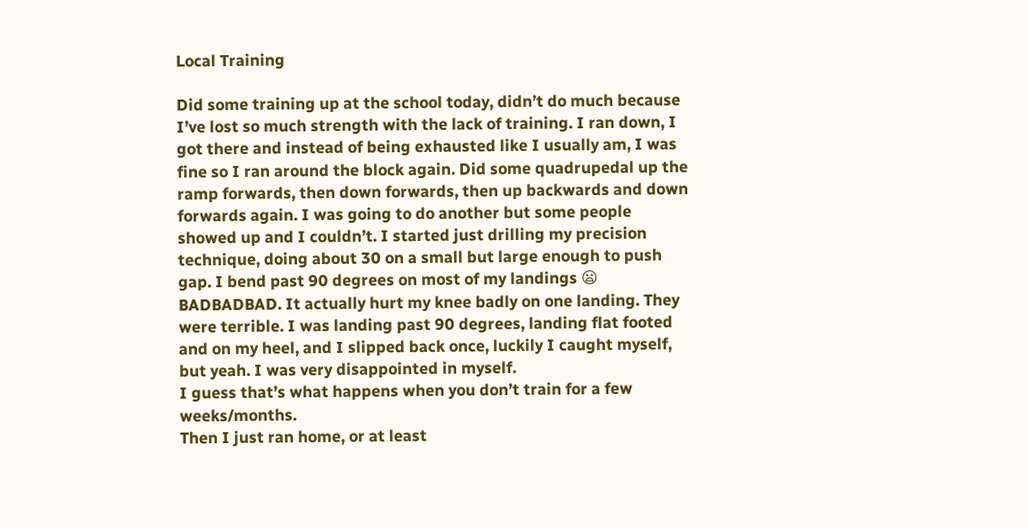Local Training

Did some training up at the school today, didn’t do much because I’ve lost so much strength with the lack of training. I ran down, I got there and instead of being exhausted like I usually am, I was fine so I ran around the block again. Did some quadrupedal up the ramp forwards, then down forwards, then up backwards and down forwards again. I was going to do another but some people showed up and I couldn’t. I started just drilling my precision technique, doing about 30 on a small but large enough to push gap. I bend past 90 degrees on most of my landings 😦 BADBADBAD. It actually hurt my knee badly on one landing. They were terrible. I was landing past 90 degrees, landing flat footed and on my heel, and I slipped back once, luckily I caught myself, but yeah. I was very disappointed in myself.
I guess that’s what happens when you don’t train for a few weeks/months.
Then I just ran home, or at least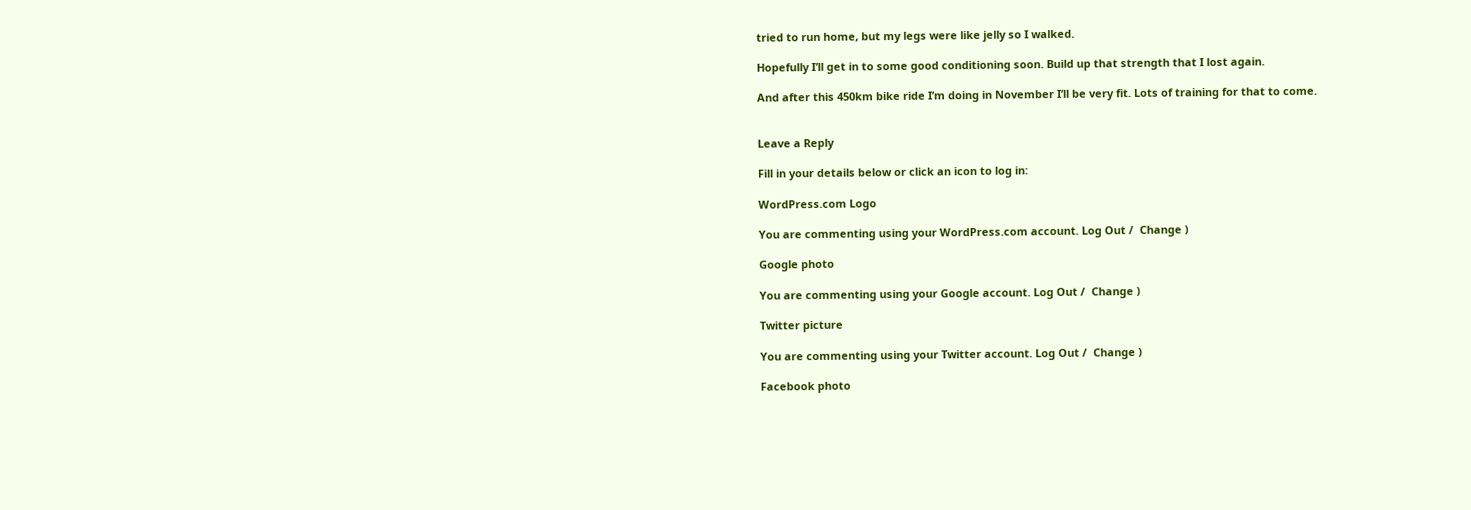tried to run home, but my legs were like jelly so I walked.

Hopefully I’ll get in to some good conditioning soon. Build up that strength that I lost again.

And after this 450km bike ride I’m doing in November I’ll be very fit. Lots of training for that to come.


Leave a Reply

Fill in your details below or click an icon to log in:

WordPress.com Logo

You are commenting using your WordPress.com account. Log Out /  Change )

Google photo

You are commenting using your Google account. Log Out /  Change )

Twitter picture

You are commenting using your Twitter account. Log Out /  Change )

Facebook photo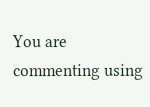You are commenting using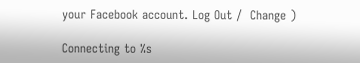your Facebook account. Log Out /  Change )

Connecting to %s